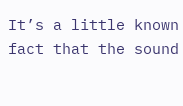It’s a little known fact that the sound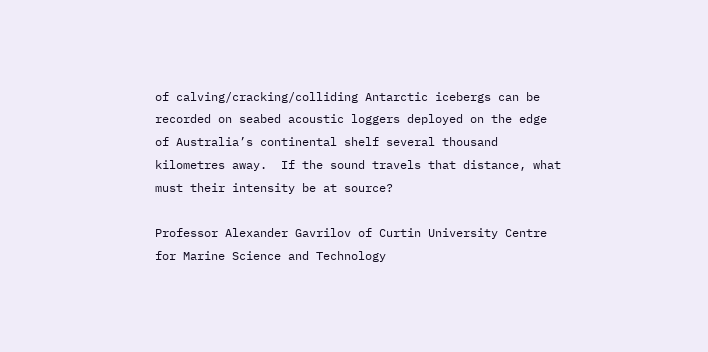of calving/cracking/colliding Antarctic icebergs can be recorded on seabed acoustic loggers deployed on the edge of Australia’s continental shelf several thousand kilometres away.  If the sound travels that distance, what must their intensity be at source?

Professor Alexander Gavrilov of Curtin University Centre for Marine Science and Technology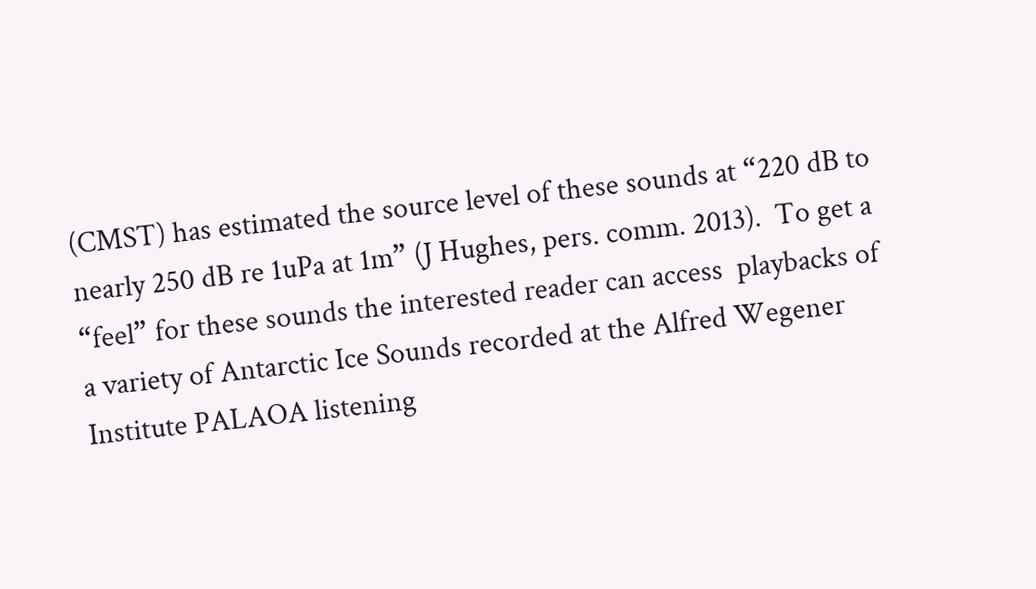(CMST) has estimated the source level of these sounds at “220 dB to nearly 250 dB re 1uPa at 1m” (J Hughes, pers. comm. 2013).  To get a “feel” for these sounds the interested reader can access  playbacks of a variety of Antarctic Ice Sounds recorded at the Alfred Wegener Institute PALAOA listening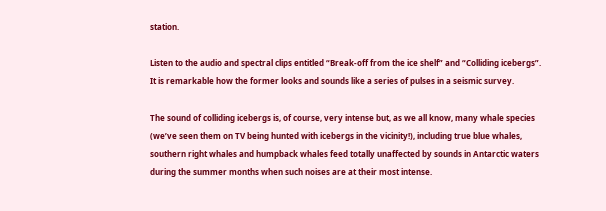station.

Listen to the audio and spectral clips entitled “Break-off from the ice shelf” and “Colliding icebergs”.  It is remarkable how the former looks and sounds like a series of pulses in a seismic survey.

The sound of colliding icebergs is, of course, very intense but, as we all know, many whale species (we’ve seen them on TV being hunted with icebergs in the vicinity!), including true blue whales, southern right whales and humpback whales feed totally unaffected by sounds in Antarctic waters during the summer months when such noises are at their most intense.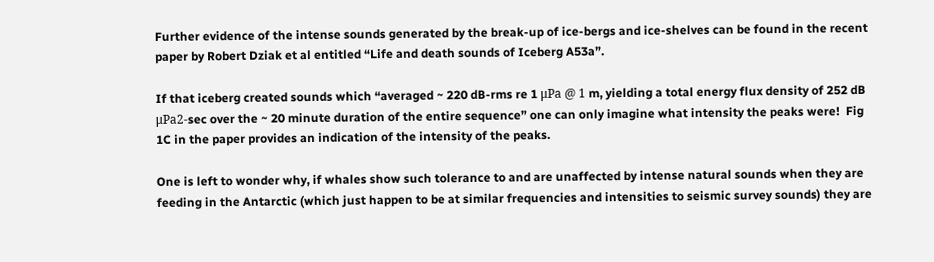Further evidence of the intense sounds generated by the break-up of ice-bergs and ice-shelves can be found in the recent paper by Robert Dziak et al entitled “Life and death sounds of Iceberg A53a”.

If that iceberg created sounds which “averaged ~ 220 dB-rms re 1 μPa @ 1 m, yielding a total energy flux density of 252 dB μPa2-sec over the ~ 20 minute duration of the entire sequence” one can only imagine what intensity the peaks were!  Fig 1C in the paper provides an indication of the intensity of the peaks.

One is left to wonder why, if whales show such tolerance to and are unaffected by intense natural sounds when they are feeding in the Antarctic (which just happen to be at similar frequencies and intensities to seismic survey sounds) they are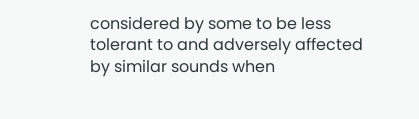considered by some to be less tolerant to and adversely affected by similar sounds when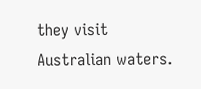they visit Australian waters.